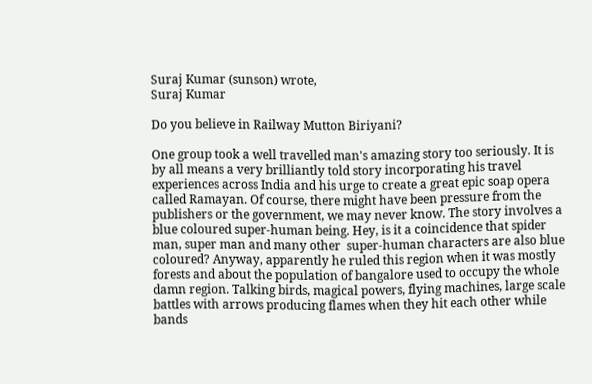Suraj Kumar (sunson) wrote,
Suraj Kumar

Do you believe in Railway Mutton Biriyani?

One group took a well travelled man's amazing story too seriously. It is by all means a very brilliantly told story incorporating his travel experiences across India and his urge to create a great epic soap opera called Ramayan. Of course, there might have been pressure from the publishers or the government, we may never know. The story involves a blue coloured super-human being. Hey, is it a coincidence that spider man, super man and many other  super-human characters are also blue coloured? Anyway, apparently he ruled this region when it was mostly forests and about the population of bangalore used to occupy the whole damn region. Talking birds, magical powers, flying machines, large scale battles with arrows producing flames when they hit each other while bands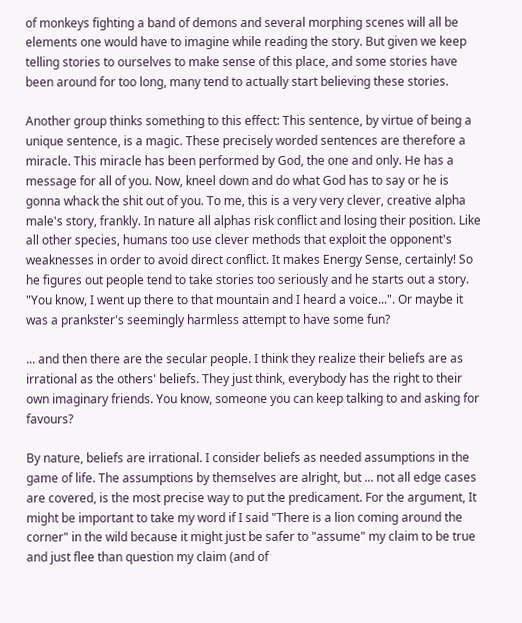of monkeys fighting a band of demons and several morphing scenes will all be elements one would have to imagine while reading the story. But given we keep telling stories to ourselves to make sense of this place, and some stories have been around for too long, many tend to actually start believing these stories.

Another group thinks something to this effect: This sentence, by virtue of being a unique sentence, is a magic. These precisely worded sentences are therefore a miracle. This miracle has been performed by God, the one and only. He has a message for all of you. Now, kneel down and do what God has to say or he is gonna whack the shit out of you. To me, this is a very very clever, creative alpha male's story, frankly. In nature all alphas risk conflict and losing their position. Like all other species, humans too use clever methods that exploit the opponent's weaknesses in order to avoid direct conflict. It makes Energy Sense, certainly! So he figures out people tend to take stories too seriously and he starts out a story. "You know, I went up there to that mountain and I heard a voice...". Or maybe it was a prankster's seemingly harmless attempt to have some fun?

... and then there are the secular people. I think they realize their beliefs are as irrational as the others' beliefs. They just think, everybody has the right to their own imaginary friends. You know, someone you can keep talking to and asking for favours?

By nature, beliefs are irrational. I consider beliefs as needed assumptions in the game of life. The assumptions by themselves are alright, but ... not all edge cases are covered, is the most precise way to put the predicament. For the argument, It might be important to take my word if I said "There is a lion coming around the corner" in the wild because it might just be safer to "assume" my claim to be true and just flee than question my claim (and of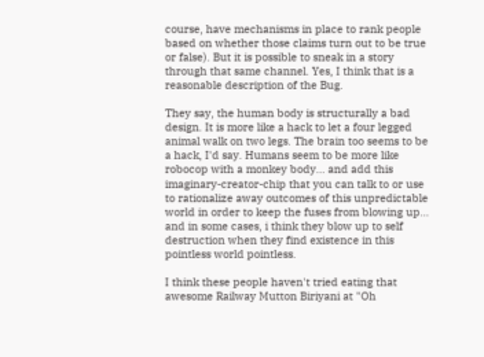course, have mechanisms in place to rank people based on whether those claims turn out to be true or false). But it is possible to sneak in a story through that same channel. Yes, I think that is a reasonable description of the Bug.

They say, the human body is structurally a bad design. It is more like a hack to let a four legged animal walk on two legs. The brain too seems to be a hack, I'd say. Humans seem to be more like robocop with a monkey body... and add this imaginary-creator-chip that you can talk to or use to rationalize away outcomes of this unpredictable world in order to keep the fuses from blowing up... and in some cases, i think they blow up to self destruction when they find existence in this pointless world pointless.

I think these people haven't tried eating that awesome Railway Mutton Biriyani at "Oh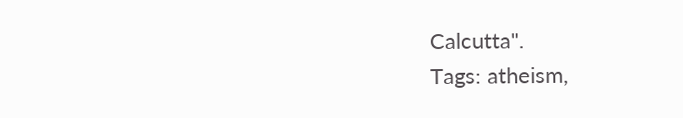Calcutta".
Tags: atheism,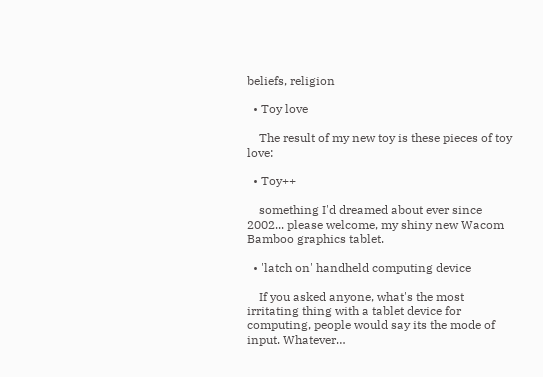beliefs, religion

  • Toy love

    The result of my new toy is these pieces of toy love:

  • Toy++

    something I'd dreamed about ever since 2002... please welcome, my shiny new Wacom Bamboo graphics tablet.

  • 'latch on' handheld computing device

    If you asked anyone, what's the most irritating thing with a tablet device for computing, people would say its the mode of input. Whatever…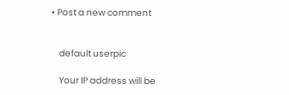• Post a new comment


    default userpic

    Your IP address will be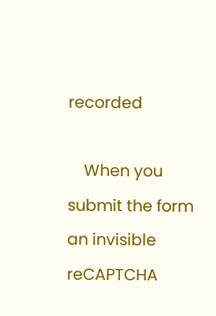recorded

    When you submit the form an invisible reCAPTCHA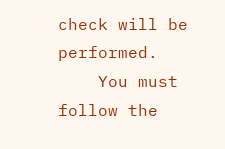check will be performed.
    You must follow the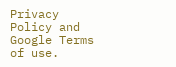Privacy Policy and Google Terms of use.